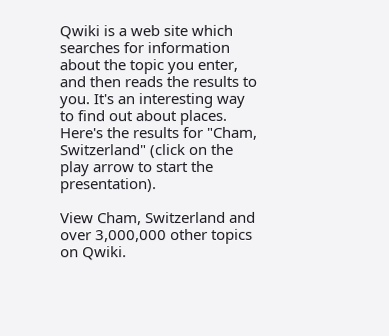Qwiki is a web site which searches for information about the topic you enter, and then reads the results to you. It's an interesting way to find out about places. Here's the results for "Cham, Switzerland" (click on the play arrow to start the presentation).

View Cham, Switzerland and over 3,000,000 other topics on Qwiki.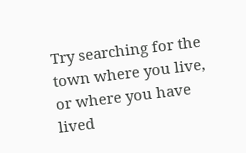Try searching for the town where you live, or where you have lived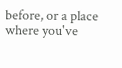before, or a place where you've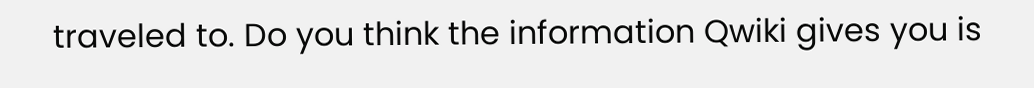traveled to. Do you think the information Qwiki gives you is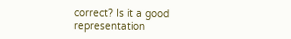correct? Is it a good representation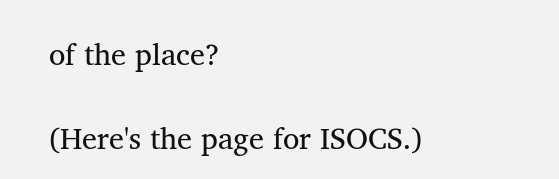of the place?

(Here's the page for ISOCS.)